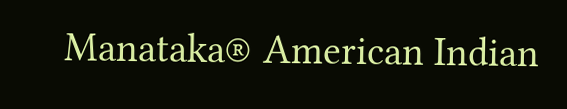Manataka® American Indian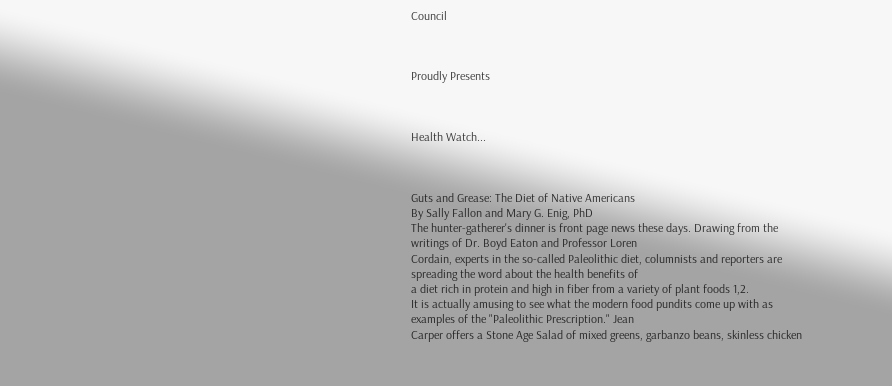Council



Proudly Presents



Health Watch...



Guts and Grease: The Diet of Native Americans
By Sally Fallon and Mary G. Enig, PhD
The hunter-gatherer's dinner is front page news these days. Drawing from the writings of Dr. Boyd Eaton and Professor Loren
Cordain, experts in the so-called Paleolithic diet, columnists and reporters are spreading the word about the health benefits of
a diet rich in protein and high in fiber from a variety of plant foods 1,2.
It is actually amusing to see what the modern food pundits come up with as examples of the "Paleolithic Prescription." Jean
Carper offers a Stone Age Salad of mixed greens, garbanzo beans, skinless chicken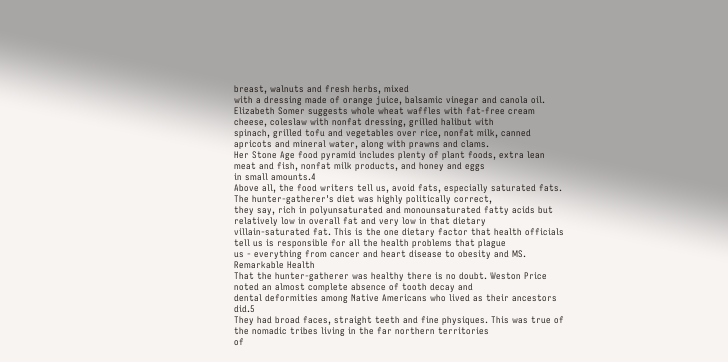breast, walnuts and fresh herbs, mixed
with a dressing made of orange juice, balsamic vinegar and canola oil.
Elizabeth Somer suggests whole wheat waffles with fat-free cream cheese, coleslaw with nonfat dressing, grilled halibut with
spinach, grilled tofu and vegetables over rice, nonfat milk, canned apricots and mineral water, along with prawns and clams.
Her Stone Age food pyramid includes plenty of plant foods, extra lean meat and fish, nonfat milk products, and honey and eggs
in small amounts.4
Above all, the food writers tell us, avoid fats, especially saturated fats. The hunter-gatherer's diet was highly politically correct,
they say, rich in polyunsaturated and monounsaturated fatty acids but relatively low in overall fat and very low in that dietary
villain-saturated fat. This is the one dietary factor that health officials tell us is responsible for all the health problems that plague
us - everything from cancer and heart disease to obesity and MS.
Remarkable Health
That the hunter-gatherer was healthy there is no doubt. Weston Price noted an almost complete absence of tooth decay and
dental deformities among Native Americans who lived as their ancestors did.5
They had broad faces, straight teeth and fine physiques. This was true of the nomadic tribes living in the far northern territories
of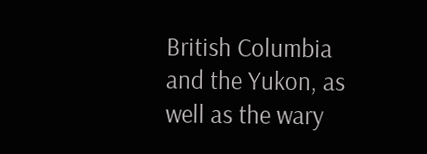British Columbia and the Yukon, as well as the wary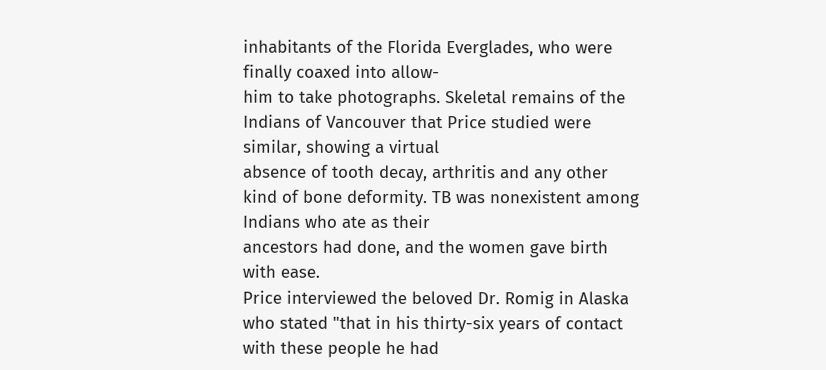inhabitants of the Florida Everglades, who were finally coaxed into allow-
him to take photographs. Skeletal remains of the Indians of Vancouver that Price studied were similar, showing a virtual
absence of tooth decay, arthritis and any other kind of bone deformity. TB was nonexistent among Indians who ate as their
ancestors had done, and the women gave birth with ease.
Price interviewed the beloved Dr. Romig in Alaska who stated "that in his thirty-six years of contact with these people he had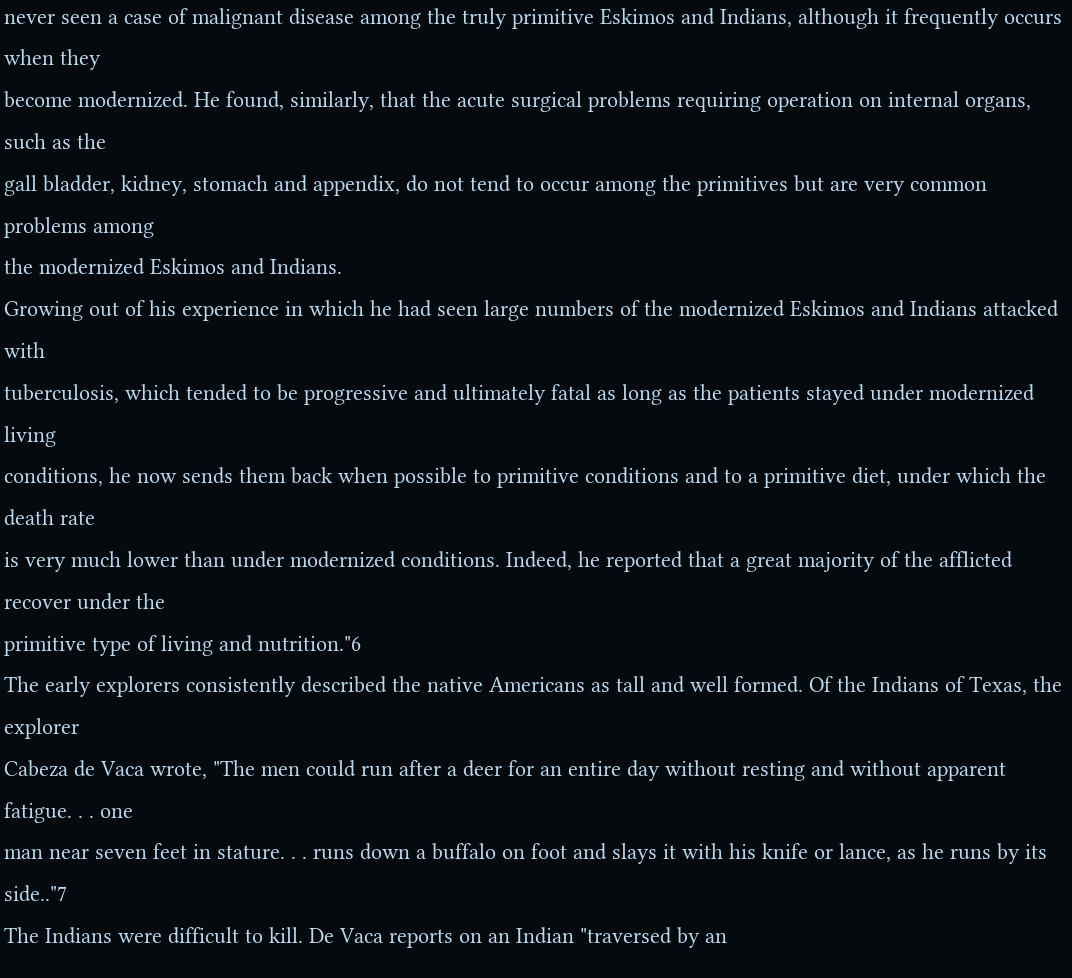never seen a case of malignant disease among the truly primitive Eskimos and Indians, although it frequently occurs when they
become modernized. He found, similarly, that the acute surgical problems requiring operation on internal organs, such as the
gall bladder, kidney, stomach and appendix, do not tend to occur among the primitives but are very common problems among
the modernized Eskimos and Indians.
Growing out of his experience in which he had seen large numbers of the modernized Eskimos and Indians attacked with
tuberculosis, which tended to be progressive and ultimately fatal as long as the patients stayed under modernized living
conditions, he now sends them back when possible to primitive conditions and to a primitive diet, under which the death rate
is very much lower than under modernized conditions. Indeed, he reported that a great majority of the afflicted recover under the
primitive type of living and nutrition."6
The early explorers consistently described the native Americans as tall and well formed. Of the Indians of Texas, the explorer
Cabeza de Vaca wrote, "The men could run after a deer for an entire day without resting and without apparent fatigue. . . one
man near seven feet in stature. . . runs down a buffalo on foot and slays it with his knife or lance, as he runs by its side.."7
The Indians were difficult to kill. De Vaca reports on an Indian "traversed by an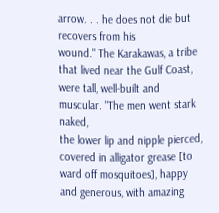arrow. . . he does not die but recovers from his
wound." The Karakawas, a tribe that lived near the Gulf Coast, were tall, well-built and muscular. "The men went stark naked,
the lower lip and nipple pierced, covered in alligator grease [to ward off mosquitoes], happy and generous, with amazing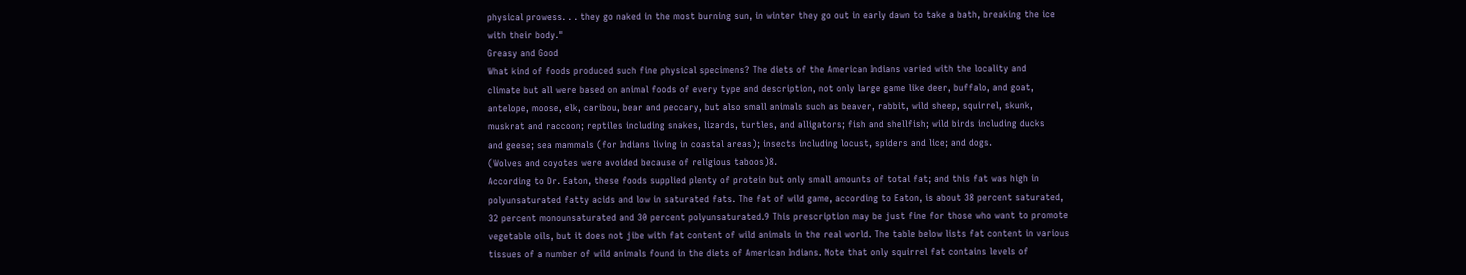physical prowess. . . they go naked in the most burning sun, in winter they go out in early dawn to take a bath, breaking the ice
with their body."
Greasy and Good
What kind of foods produced such fine physical specimens? The diets of the American Indians varied with the locality and
climate but all were based on animal foods of every type and description, not only large game like deer, buffalo, and goat,
antelope, moose, elk, caribou, bear and peccary, but also small animals such as beaver, rabbit, wild sheep, squirrel, skunk,
muskrat and raccoon; reptiles including snakes, lizards, turtles, and alligators; fish and shellfish; wild birds including ducks
and geese; sea mammals (for Indians living in coastal areas); insects including locust, spiders and lice; and dogs.
(Wolves and coyotes were avoided because of religious taboos)8.
According to Dr. Eaton, these foods supplied plenty of protein but only small amounts of total fat; and this fat was high in
polyunsaturated fatty acids and low in saturated fats. The fat of wild game, according to Eaton, is about 38 percent saturated,
32 percent monounsaturated and 30 percent polyunsaturated.9 This prescription may be just fine for those who want to promote
vegetable oils, but it does not jibe with fat content of wild animals in the real world. The table below lists fat content in various
tissues of a number of wild animals found in the diets of American Indians. Note that only squirrel fat contains levels of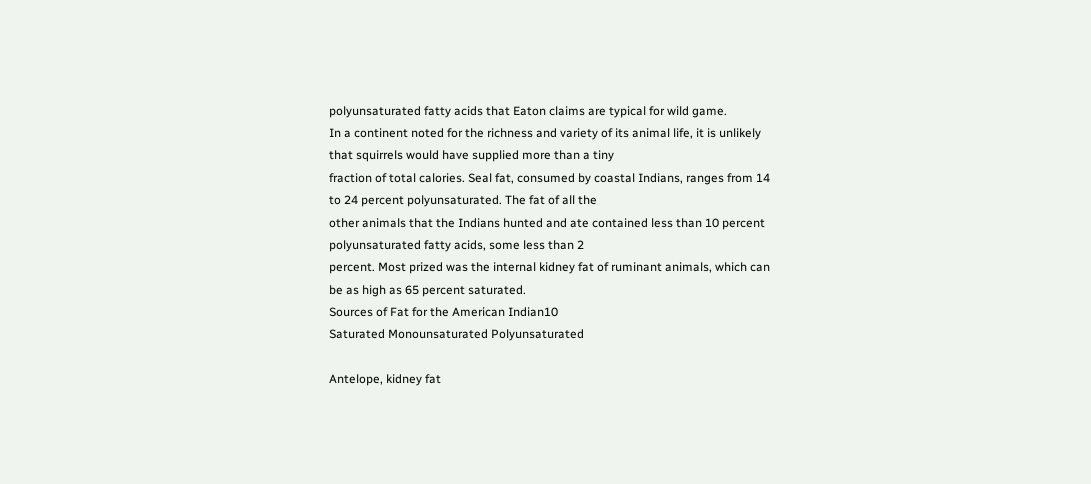polyunsaturated fatty acids that Eaton claims are typical for wild game.
In a continent noted for the richness and variety of its animal life, it is unlikely that squirrels would have supplied more than a tiny
fraction of total calories. Seal fat, consumed by coastal Indians, ranges from 14 to 24 percent polyunsaturated. The fat of all the
other animals that the Indians hunted and ate contained less than 10 percent polyunsaturated fatty acids, some less than 2
percent. Most prized was the internal kidney fat of ruminant animals, which can be as high as 65 percent saturated.
Sources of Fat for the American Indian10
Saturated Monounsaturated Polyunsaturated

Antelope, kidney fat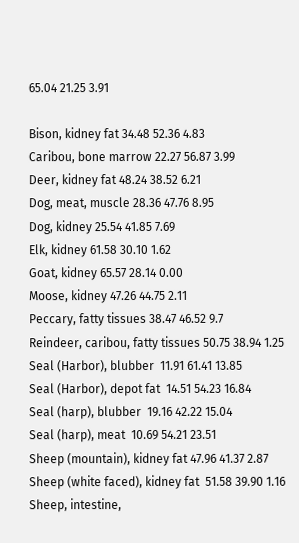65.04 21.25 3.91

Bison, kidney fat 34.48 52.36 4.83
Caribou, bone marrow 22.27 56.87 3.99
Deer, kidney fat 48.24 38.52 6.21
Dog, meat, muscle 28.36 47.76 8.95
Dog, kidney 25.54 41.85 7.69
Elk, kidney 61.58 30.10 1.62
Goat, kidney 65.57 28.14 0.00
Moose, kidney 47.26 44.75 2.11
Peccary, fatty tissues 38.47 46.52 9.7
Reindeer, caribou, fatty tissues 50.75 38.94 1.25
Seal (Harbor), blubber  11.91 61.41 13.85
Seal (Harbor), depot fat  14.51 54.23 16.84
Seal (harp), blubber  19.16 42.22 15.04
Seal (harp), meat  10.69 54.21 23.51
Sheep (mountain), kidney fat 47.96 41.37 2.87
Sheep (white faced), kidney fat  51.58 39.90 1.16
Sheep, intestine,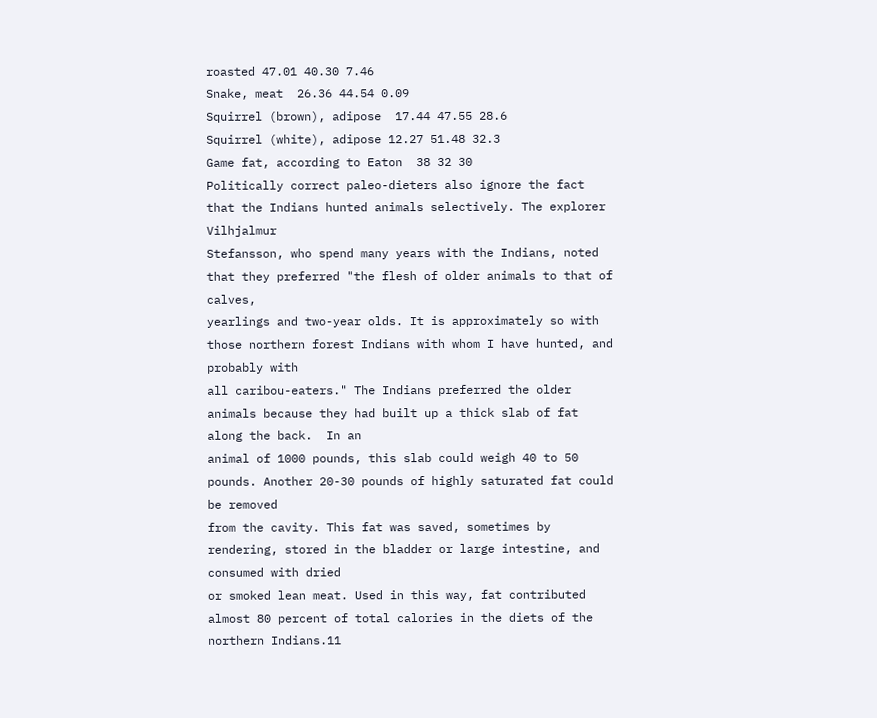roasted 47.01 40.30 7.46
Snake, meat  26.36 44.54 0.09
Squirrel (brown), adipose  17.44 47.55 28.6
Squirrel (white), adipose 12.27 51.48 32.3
Game fat, according to Eaton  38 32 30
Politically correct paleo-dieters also ignore the fact that the Indians hunted animals selectively. The explorer Vilhjalmur
Stefansson, who spend many years with the Indians, noted that they preferred "the flesh of older animals to that of calves,
yearlings and two-year olds. It is approximately so with those northern forest Indians with whom I have hunted, and probably with
all caribou-eaters." The Indians preferred the older animals because they had built up a thick slab of fat along the back.  In an
animal of 1000 pounds, this slab could weigh 40 to 50 pounds. Another 20-30 pounds of highly saturated fat could be removed
from the cavity. This fat was saved, sometimes by rendering, stored in the bladder or large intestine, and consumed with dried
or smoked lean meat. Used in this way, fat contributed almost 80 percent of total calories in the diets of the northern Indians.11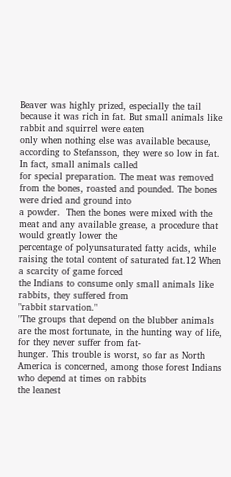Beaver was highly prized, especially the tail because it was rich in fat. But small animals like rabbit and squirrel were eaten
only when nothing else was available because, according to Stefansson, they were so low in fat. In fact, small animals called
for special preparation. The meat was removed from the bones, roasted and pounded. The bones were dried and ground into
a powder.  Then the bones were mixed with the meat and any available grease, a procedure that would greatly lower the
percentage of polyunsaturated fatty acids, while raising the total content of saturated fat.12 When a scarcity of game forced
the Indians to consume only small animals like rabbits, they suffered from
"rabbit starvation."
"The groups that depend on the blubber animals are the most fortunate, in the hunting way of life, for they never suffer from fat-
hunger. This trouble is worst, so far as North America is concerned, among those forest Indians who depend at times on rabbits
the leanest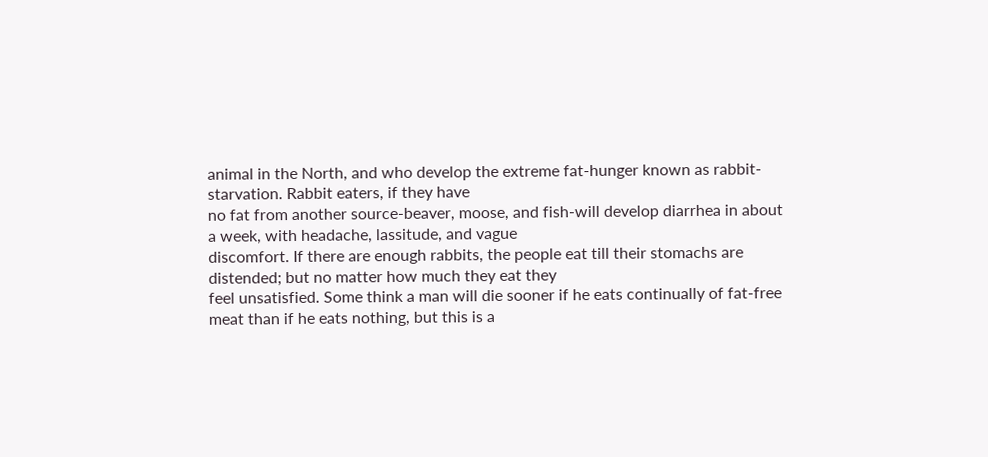animal in the North, and who develop the extreme fat-hunger known as rabbit-starvation. Rabbit eaters, if they have
no fat from another source-beaver, moose, and fish-will develop diarrhea in about a week, with headache, lassitude, and vague
discomfort. If there are enough rabbits, the people eat till their stomachs are distended; but no matter how much they eat they
feel unsatisfied. Some think a man will die sooner if he eats continually of fat-free meat than if he eats nothing, but this is a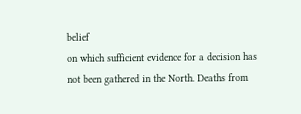belief
on which sufficient evidence for a decision has not been gathered in the North. Deaths from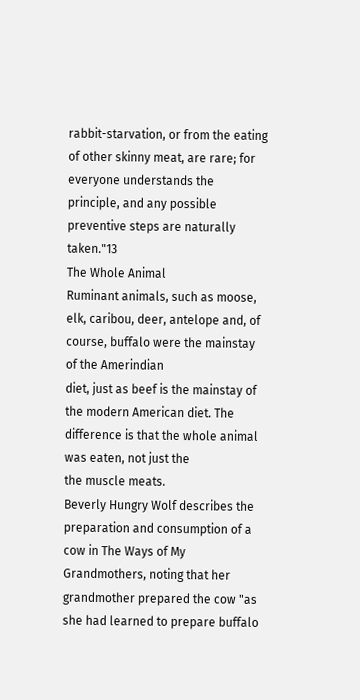rabbit-starvation, or from the eating
of other skinny meat, are rare; for everyone understands the principle, and any possible preventive steps are naturally taken."13
The Whole Animal
Ruminant animals, such as moose, elk, caribou, deer, antelope and, of course, buffalo were the mainstay of the Amerindian
diet, just as beef is the mainstay of the modern American diet. The difference is that the whole animal was eaten, not just the
the muscle meats.
Beverly Hungry Wolf describes the preparation and consumption of a cow in The Ways of My Grandmothers, noting that her
grandmother prepared the cow "as she had learned to prepare buffalo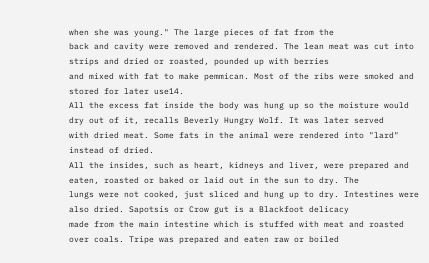when she was young." The large pieces of fat from the
back and cavity were removed and rendered. The lean meat was cut into strips and dried or roasted, pounded up with berries
and mixed with fat to make pemmican. Most of the ribs were smoked and stored for later use14.
All the excess fat inside the body was hung up so the moisture would dry out of it, recalls Beverly Hungry Wolf. It was later served
with dried meat. Some fats in the animal were rendered into "lard" instead of dried.
All the insides, such as heart, kidneys and liver, were prepared and eaten, roasted or baked or laid out in the sun to dry. The
lungs were not cooked, just sliced and hung up to dry. Intestines were also dried. Sapotsis or Crow gut is a Blackfoot delicacy
made from the main intestine which is stuffed with meat and roasted over coals. Tripe was prepared and eaten raw or boiled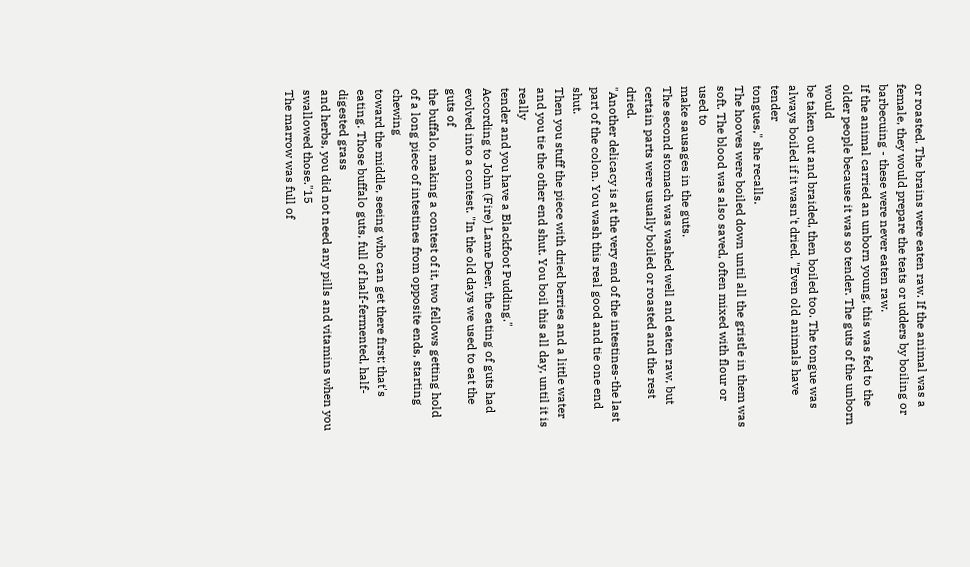or roasted. The brains were eaten raw. If the animal was a female, they would prepare the teats or udders by boiling or
barbecuing - these were never eaten raw.
If the animal carried an unborn young, this was fed to the older people because it was so tender. The guts of the unborn would
be taken out and braided, then boiled too. The tongue was always boiled if it wasn't dried. "Even old animals have tender
tongues," she recalls.
The hooves were boiled down until all the gristle in them was soft. The blood was also saved, often mixed with flour or used to
make sausages in the guts.
The second stomach was washed well and eaten raw, but certain parts were usually boiled or roasted and the rest dried.
"Another delicacy is at the very end of the intestines-the last part of the colon. You wash this real good and tie one end shut.
Then you stuff the piece with dried berries and a little water and you tie the other end shut. You boil this all day, until it is really
tender and you have a Blackfoot Pudding."
According to John (Fire) Lame Deer, the eating of guts had evolved into a contest. "In the old days we used to eat the guts of
the buffalo, making a contest of it, two fellows getting hold of a long piece of intestines from opposite ends, starting chewing
toward the middle, seeing who can get there first; that's eating. Those buffalo guts, full of half-fermented, half-digested grass
and herbs, you did not need any pills and vitamins when you swallowed those."15
The marrow was full of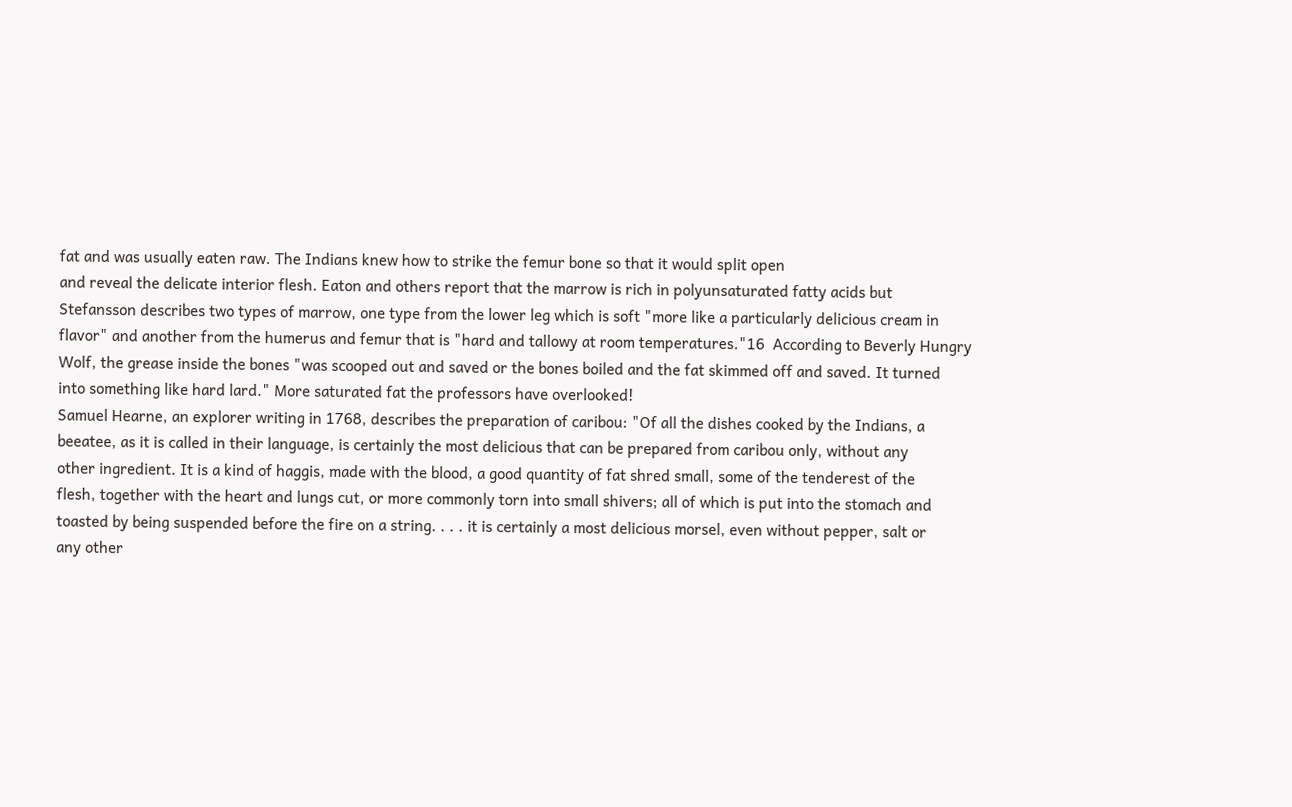fat and was usually eaten raw. The Indians knew how to strike the femur bone so that it would split open
and reveal the delicate interior flesh. Eaton and others report that the marrow is rich in polyunsaturated fatty acids but
Stefansson describes two types of marrow, one type from the lower leg which is soft "more like a particularly delicious cream in
flavor" and another from the humerus and femur that is "hard and tallowy at room temperatures."16  According to Beverly Hungry
Wolf, the grease inside the bones "was scooped out and saved or the bones boiled and the fat skimmed off and saved. It turned
into something like hard lard." More saturated fat the professors have overlooked!
Samuel Hearne, an explorer writing in 1768, describes the preparation of caribou: "Of all the dishes cooked by the Indians, a
beeatee, as it is called in their language, is certainly the most delicious that can be prepared from caribou only, without any
other ingredient. It is a kind of haggis, made with the blood, a good quantity of fat shred small, some of the tenderest of the
flesh, together with the heart and lungs cut, or more commonly torn into small shivers; all of which is put into the stomach and
toasted by being suspended before the fire on a string. . . . it is certainly a most delicious morsel, even without pepper, salt or
any other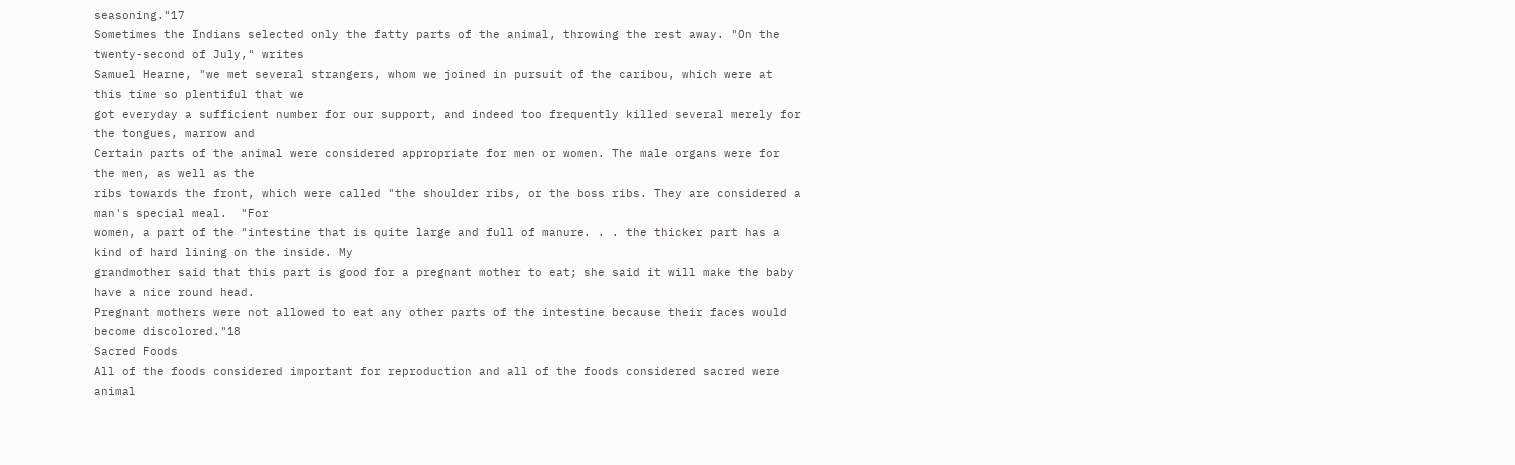seasoning."17
Sometimes the Indians selected only the fatty parts of the animal, throwing the rest away. "On the twenty-second of July," writes
Samuel Hearne, "we met several strangers, whom we joined in pursuit of the caribou, which were at this time so plentiful that we
got everyday a sufficient number for our support, and indeed too frequently killed several merely for the tongues, marrow and
Certain parts of the animal were considered appropriate for men or women. The male organs were for the men, as well as the
ribs towards the front, which were called "the shoulder ribs, or the boss ribs. They are considered a man's special meal.  "For
women, a part of the "intestine that is quite large and full of manure. . . the thicker part has a kind of hard lining on the inside. My
grandmother said that this part is good for a pregnant mother to eat; she said it will make the baby have a nice round head.
Pregnant mothers were not allowed to eat any other parts of the intestine because their faces would become discolored."18
Sacred Foods
All of the foods considered important for reproduction and all of the foods considered sacred were animal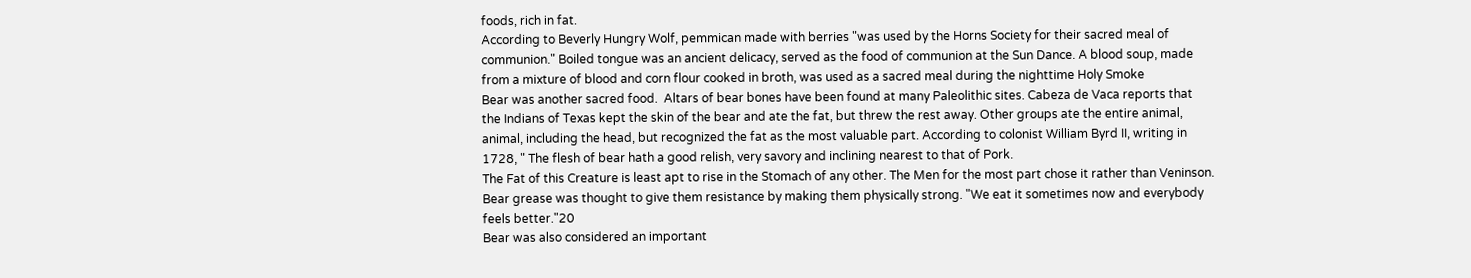foods, rich in fat.
According to Beverly Hungry Wolf, pemmican made with berries "was used by the Horns Society for their sacred meal of
communion." Boiled tongue was an ancient delicacy, served as the food of communion at the Sun Dance. A blood soup, made
from a mixture of blood and corn flour cooked in broth, was used as a sacred meal during the nighttime Holy Smoke
Bear was another sacred food.  Altars of bear bones have been found at many Paleolithic sites. Cabeza de Vaca reports that
the Indians of Texas kept the skin of the bear and ate the fat, but threw the rest away. Other groups ate the entire animal,
animal, including the head, but recognized the fat as the most valuable part. According to colonist William Byrd II, writing in
1728, " The flesh of bear hath a good relish, very savory and inclining nearest to that of Pork.
The Fat of this Creature is least apt to rise in the Stomach of any other. The Men for the most part chose it rather than Veninson.
Bear grease was thought to give them resistance by making them physically strong. "We eat it sometimes now and everybody
feels better."20
Bear was also considered an important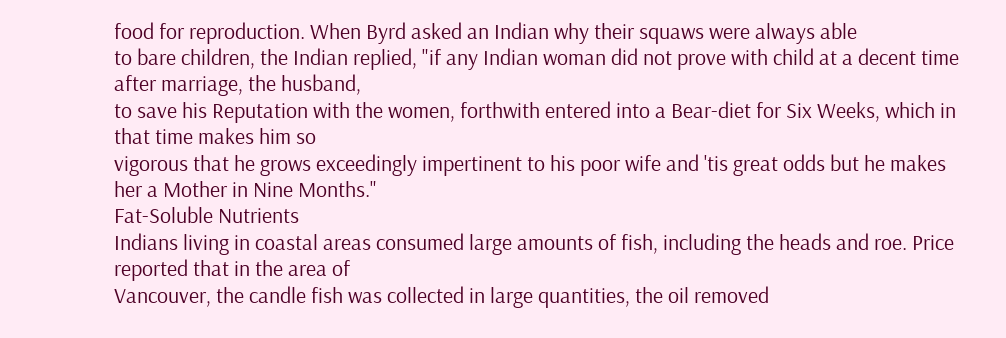food for reproduction. When Byrd asked an Indian why their squaws were always able
to bare children, the Indian replied, "if any Indian woman did not prove with child at a decent time after marriage, the husband,
to save his Reputation with the women, forthwith entered into a Bear-diet for Six Weeks, which in that time makes him so
vigorous that he grows exceedingly impertinent to his poor wife and 'tis great odds but he makes her a Mother in Nine Months."
Fat-Soluble Nutrients
Indians living in coastal areas consumed large amounts of fish, including the heads and roe. Price reported that in the area of
Vancouver, the candle fish was collected in large quantities, the oil removed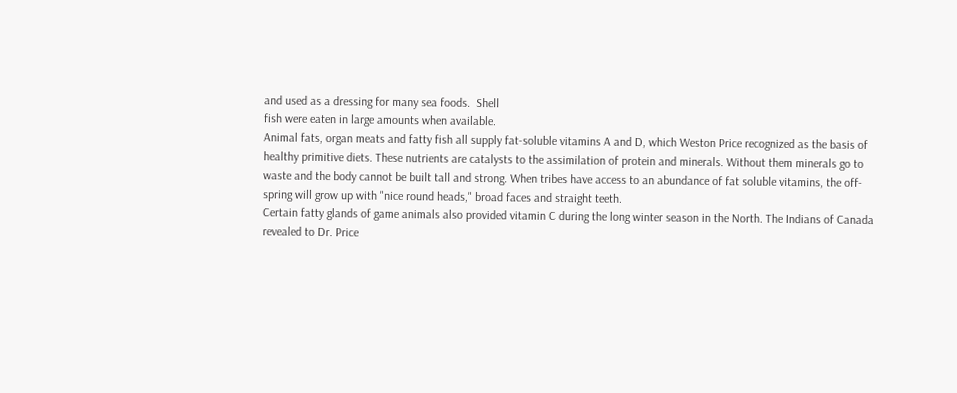and used as a dressing for many sea foods.  Shell
fish were eaten in large amounts when available.
Animal fats, organ meats and fatty fish all supply fat-soluble vitamins A and D, which Weston Price recognized as the basis of
healthy primitive diets. These nutrients are catalysts to the assimilation of protein and minerals. Without them minerals go to
waste and the body cannot be built tall and strong. When tribes have access to an abundance of fat soluble vitamins, the off-
spring will grow up with "nice round heads," broad faces and straight teeth.
Certain fatty glands of game animals also provided vitamin C during the long winter season in the North. The Indians of Canada
revealed to Dr. Price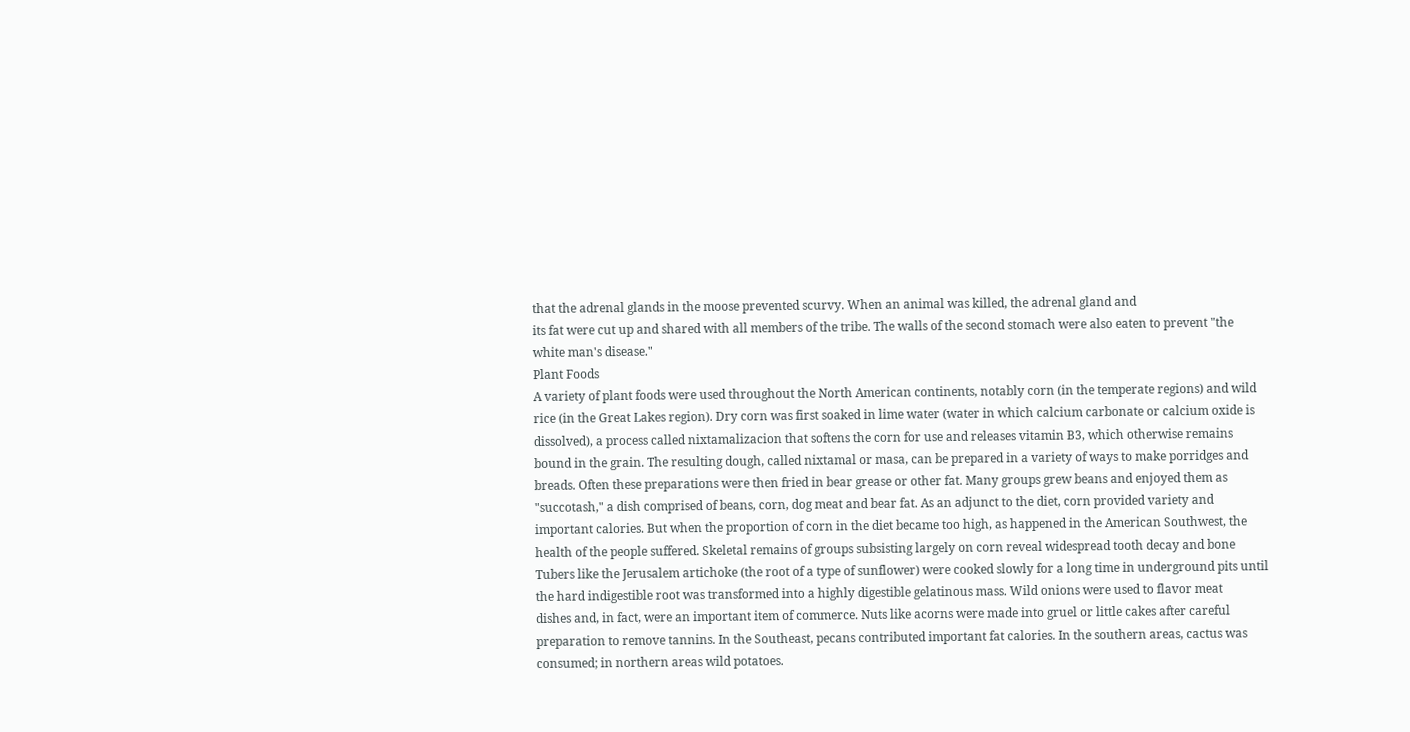that the adrenal glands in the moose prevented scurvy. When an animal was killed, the adrenal gland and
its fat were cut up and shared with all members of the tribe. The walls of the second stomach were also eaten to prevent "the
white man's disease."
Plant Foods
A variety of plant foods were used throughout the North American continents, notably corn (in the temperate regions) and wild
rice (in the Great Lakes region). Dry corn was first soaked in lime water (water in which calcium carbonate or calcium oxide is
dissolved), a process called nixtamalizacion that softens the corn for use and releases vitamin B3, which otherwise remains
bound in the grain. The resulting dough, called nixtamal or masa, can be prepared in a variety of ways to make porridges and
breads. Often these preparations were then fried in bear grease or other fat. Many groups grew beans and enjoyed them as
"succotash," a dish comprised of beans, corn, dog meat and bear fat. As an adjunct to the diet, corn provided variety and
important calories. But when the proportion of corn in the diet became too high, as happened in the American Southwest, the
health of the people suffered. Skeletal remains of groups subsisting largely on corn reveal widespread tooth decay and bone
Tubers like the Jerusalem artichoke (the root of a type of sunflower) were cooked slowly for a long time in underground pits until
the hard indigestible root was transformed into a highly digestible gelatinous mass. Wild onions were used to flavor meat
dishes and, in fact, were an important item of commerce. Nuts like acorns were made into gruel or little cakes after careful
preparation to remove tannins. In the Southeast, pecans contributed important fat calories. In the southern areas, cactus was
consumed; in northern areas wild potatoes.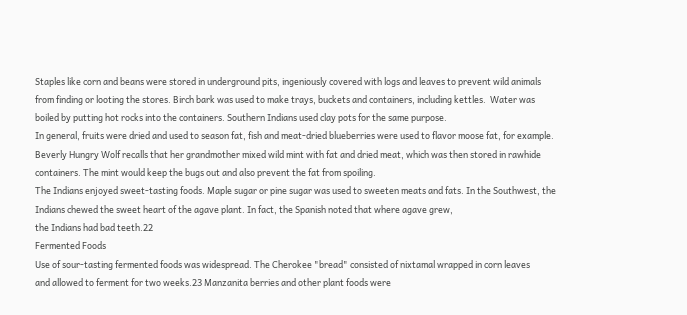Staples like corn and beans were stored in underground pits, ingeniously covered with logs and leaves to prevent wild animals
from finding or looting the stores. Birch bark was used to make trays, buckets and containers, including kettles.  Water was
boiled by putting hot rocks into the containers. Southern Indians used clay pots for the same purpose.
In general, fruits were dried and used to season fat, fish and meat-dried blueberries were used to flavor moose fat, for example.
Beverly Hungry Wolf recalls that her grandmother mixed wild mint with fat and dried meat, which was then stored in rawhide
containers. The mint would keep the bugs out and also prevent the fat from spoiling.
The Indians enjoyed sweet-tasting foods. Maple sugar or pine sugar was used to sweeten meats and fats. In the Southwest, the
Indians chewed the sweet heart of the agave plant. In fact, the Spanish noted that where agave grew,
the Indians had bad teeth.22
Fermented Foods
Use of sour-tasting fermented foods was widespread. The Cherokee "bread" consisted of nixtamal wrapped in corn leaves
and allowed to ferment for two weeks.23 Manzanita berries and other plant foods were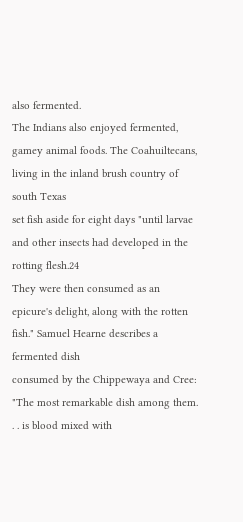also fermented.
The Indians also enjoyed fermented, gamey animal foods. The Coahuiltecans, living in the inland brush country of south Texas
set fish aside for eight days "until larvae and other insects had developed in the rotting flesh.24
They were then consumed as an epicure's delight, along with the rotten fish." Samuel Hearne describes a fermented dish
consumed by the Chippewaya and Cree: "The most remarkable dish among them. . . is blood mixed with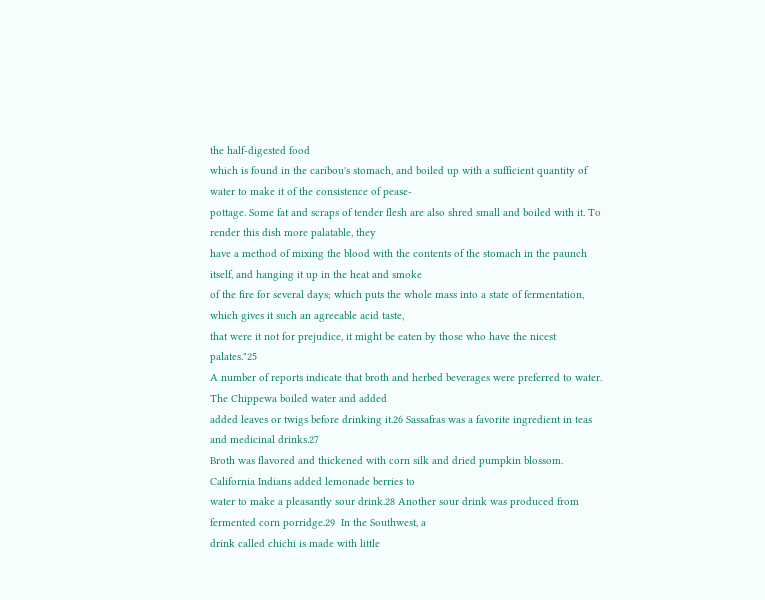the half-digested food
which is found in the caribou's stomach, and boiled up with a sufficient quantity of water to make it of the consistence of pease-
pottage. Some fat and scraps of tender flesh are also shred small and boiled with it. To render this dish more palatable, they
have a method of mixing the blood with the contents of the stomach in the paunch itself, and hanging it up in the heat and smoke
of the fire for several days; which puts the whole mass into a state of fermentation, which gives it such an agreeable acid taste,
that were it not for prejudice, it might be eaten by those who have the nicest palates."25
A number of reports indicate that broth and herbed beverages were preferred to water. The Chippewa boiled water and added
added leaves or twigs before drinking it.26 Sassafras was a favorite ingredient in teas and medicinal drinks.27
Broth was flavored and thickened with corn silk and dried pumpkin blossom. California Indians added lemonade berries to
water to make a pleasantly sour drink.28 Another sour drink was produced from fermented corn porridge.29  In the Southwest, a
drink called chichi is made with little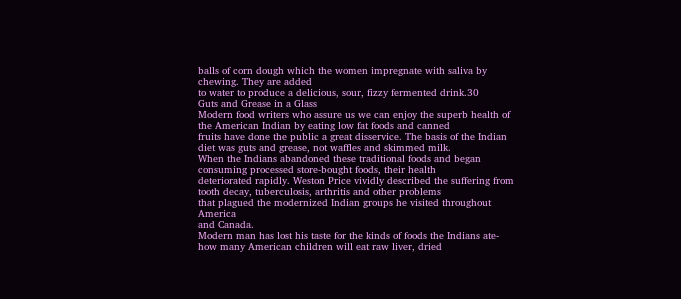balls of corn dough which the women impregnate with saliva by chewing. They are added
to water to produce a delicious, sour, fizzy fermented drink.30
Guts and Grease in a Glass
Modern food writers who assure us we can enjoy the superb health of the American Indian by eating low fat foods and canned
fruits have done the public a great disservice. The basis of the Indian diet was guts and grease, not waffles and skimmed milk.
When the Indians abandoned these traditional foods and began consuming processed store-bought foods, their health
deteriorated rapidly. Weston Price vividly described the suffering from tooth decay, tuberculosis, arthritis and other problems
that plagued the modernized Indian groups he visited throughout America
and Canada.
Modern man has lost his taste for the kinds of foods the Indians ate-how many American children will eat raw liver, dried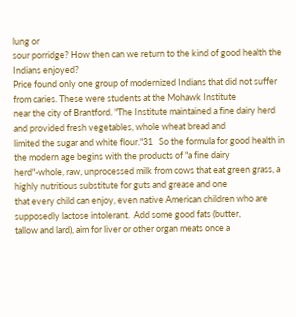lung or
sour porridge? How then can we return to the kind of good health the Indians enjoyed?
Price found only one group of modernized Indians that did not suffer from caries. These were students at the Mohawk Institute
near the city of Brantford. "The Institute maintained a fine dairy herd and provided fresh vegetables, whole wheat bread and
limited the sugar and white flour."31   So the formula for good health in the modern age begins with the products of "a fine dairy
herd"-whole, raw, unprocessed milk from cows that eat green grass, a highly nutritious substitute for guts and grease and one
that every child can enjoy, even native American children who are supposedly lactose intolerant.  Add some good fats (butter,
tallow and lard), aim for liver or other organ meats once a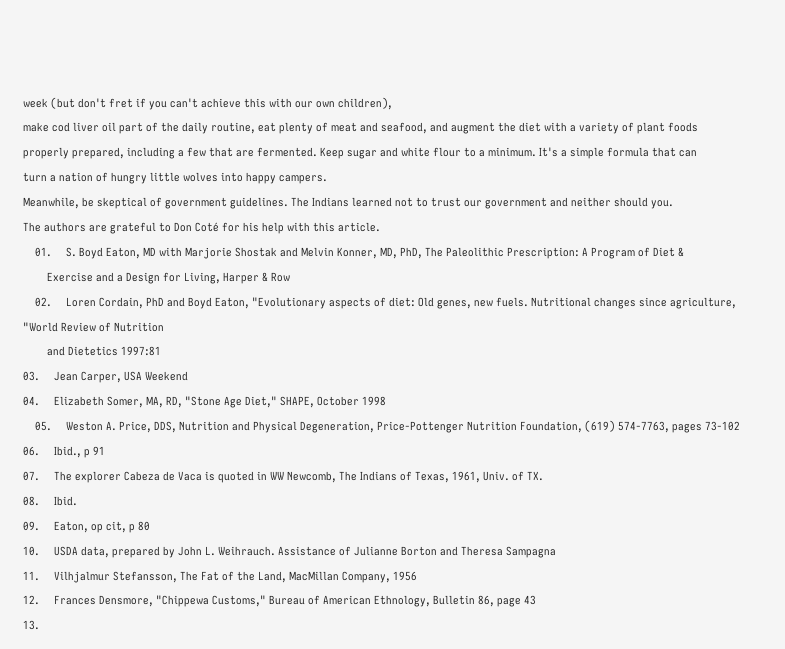week (but don't fret if you can't achieve this with our own children),
make cod liver oil part of the daily routine, eat plenty of meat and seafood, and augment the diet with a variety of plant foods
properly prepared, including a few that are fermented. Keep sugar and white flour to a minimum. It's a simple formula that can
turn a nation of hungry little wolves into happy campers.
Meanwhile, be skeptical of government guidelines. The Indians learned not to trust our government and neither should you.
The authors are grateful to Don Coté for his help with this article.
    01.     S. Boyd Eaton, MD with Marjorie Shostak and Melvin Konner, MD, PhD, The Paleolithic Prescription: A Program of Diet &
        Exercise and a Design for Living, Harper & Row
    02.     Loren Cordain, PhD and Boyd Eaton, "Evolutionary aspects of diet: Old genes, new fuels. Nutritional changes since agriculture, "World Review of Nutrition
        and Dietetics 1997:81
03.     Jean Carper, USA Weekend
04.     Elizabeth Somer, MA, RD, "Stone Age Diet," SHAPE, October 1998
    05.     Weston A. Price, DDS, Nutrition and Physical Degeneration, Price-Pottenger Nutrition Foundation, (619) 574-7763, pages 73-102
06.     Ibid., p 91
07.     The explorer Cabeza de Vaca is quoted in WW Newcomb, The Indians of Texas, 1961, Univ. of TX.
08.     Ibid.
09.     Eaton, op cit, p 80
10.     USDA data, prepared by John L. Weihrauch. Assistance of Julianne Borton and Theresa Sampagna
11.     Vilhjalmur Stefansson, The Fat of the Land, MacMillan Company, 1956
12.     Frances Densmore, "Chippewa Customs," Bureau of American Ethnology, Bulletin 86, page 43
13.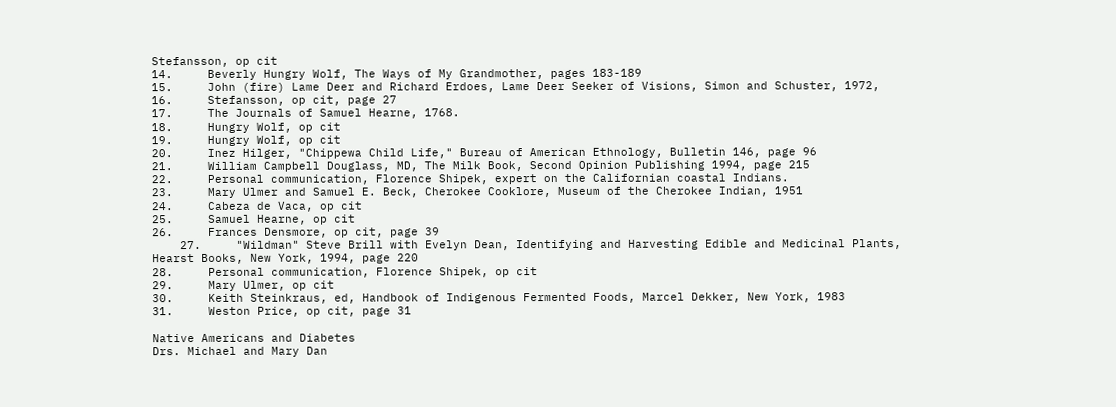Stefansson, op cit
14.     Beverly Hungry Wolf, The Ways of My Grandmother, pages 183-189
15.     John (fire) Lame Deer and Richard Erdoes, Lame Deer Seeker of Visions, Simon and Schuster, 1972,
16.     Stefansson, op cit, page 27
17.     The Journals of Samuel Hearne, 1768.
18.     Hungry Wolf, op cit
19.     Hungry Wolf, op cit
20.     Inez Hilger, "Chippewa Child Life," Bureau of American Ethnology, Bulletin 146, page 96
21.     William Campbell Douglass, MD, The Milk Book, Second Opinion Publishing 1994, page 215
22.     Personal communication, Florence Shipek, expert on the Californian coastal Indians.
23.     Mary Ulmer and Samuel E. Beck, Cherokee Cooklore, Museum of the Cherokee Indian, 1951
24.     Cabeza de Vaca, op cit
25.     Samuel Hearne, op cit
26.     Frances Densmore, op cit, page 39
    27.     "Wildman" Steve Brill with Evelyn Dean, Identifying and Harvesting Edible and Medicinal Plants, Hearst Books, New York, 1994, page 220
28.     Personal communication, Florence Shipek, op cit
29.     Mary Ulmer, op cit
30.     Keith Steinkraus, ed, Handbook of Indigenous Fermented Foods, Marcel Dekker, New York, 1983
31.     Weston Price, op cit, page 31

Native Americans and Diabetes
Drs. Michael and Mary Dan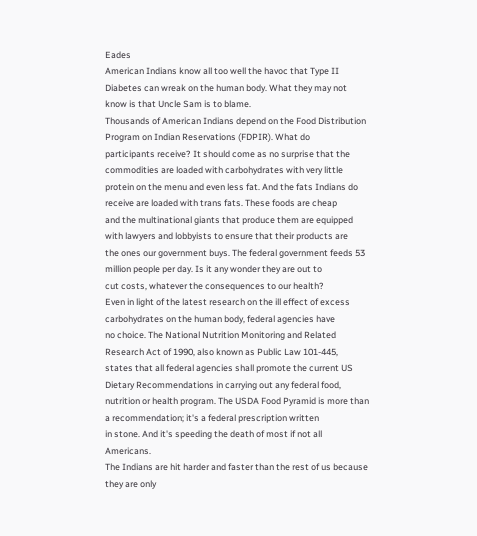Eades
American Indians know all too well the havoc that Type II Diabetes can wreak on the human body. What they may not
know is that Uncle Sam is to blame.
Thousands of American Indians depend on the Food Distribution Program on Indian Reservations (FDPIR). What do
participants receive? It should come as no surprise that the commodities are loaded with carbohydrates with very little
protein on the menu and even less fat. And the fats Indians do receive are loaded with trans fats. These foods are cheap
and the multinational giants that produce them are equipped with lawyers and lobbyists to ensure that their products are
the ones our government buys. The federal government feeds 53 million people per day. Is it any wonder they are out to
cut costs, whatever the consequences to our health?
Even in light of the latest research on the ill effect of excess carbohydrates on the human body, federal agencies have
no choice. The National Nutrition Monitoring and Related Research Act of 1990, also known as Public Law 101-445,
states that all federal agencies shall promote the current US Dietary Recommendations in carrying out any federal food,
nutrition or health program. The USDA Food Pyramid is more than a recommendation; it's a federal prescription written
in stone. And it's speeding the death of most if not all Americans.
The Indians are hit harder and faster than the rest of us because they are only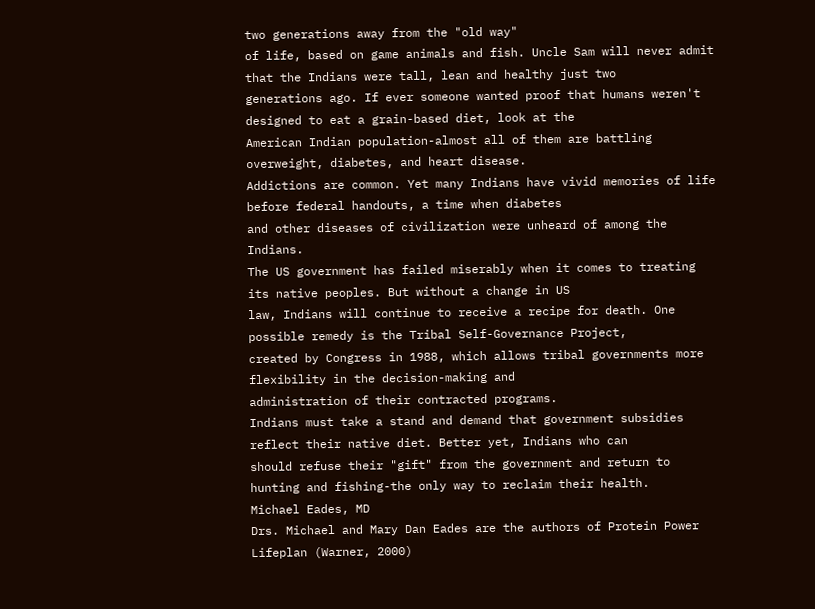two generations away from the "old way"
of life, based on game animals and fish. Uncle Sam will never admit that the Indians were tall, lean and healthy just two
generations ago. If ever someone wanted proof that humans weren't designed to eat a grain-based diet, look at the
American Indian population-almost all of them are battling overweight, diabetes, and heart disease.
Addictions are common. Yet many Indians have vivid memories of life before federal handouts, a time when diabetes
and other diseases of civilization were unheard of among the Indians.
The US government has failed miserably when it comes to treating its native peoples. But without a change in US
law, Indians will continue to receive a recipe for death. One possible remedy is the Tribal Self-Governance Project,
created by Congress in 1988, which allows tribal governments more flexibility in the decision-making and
administration of their contracted programs.
Indians must take a stand and demand that government subsidies reflect their native diet. Better yet, Indians who can
should refuse their "gift" from the government and return to hunting and fishing-the only way to reclaim their health.
Michael Eades, MD
Drs. Michael and Mary Dan Eades are the authors of Protein Power Lifeplan (Warner, 2000)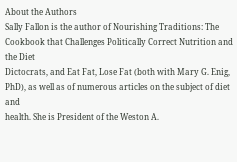About the Authors
Sally Fallon is the author of Nourishing Traditions: The Cookbook that Challenges Politically Correct Nutrition and the Diet
Dictocrats, and Eat Fat, Lose Fat (both with Mary G. Enig, PhD), as well as of numerous articles on the subject of diet and
health. She is President of the Weston A.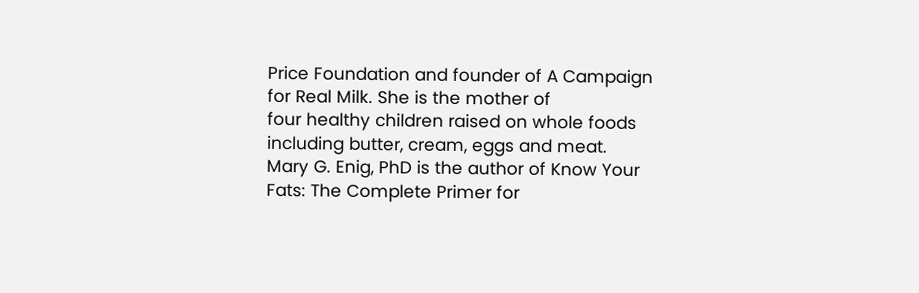Price Foundation and founder of A Campaign for Real Milk. She is the mother of
four healthy children raised on whole foods including butter, cream, eggs and meat.
Mary G. Enig, PhD is the author of Know Your Fats: The Complete Primer for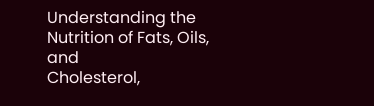Understanding the Nutrition of Fats, Oils, and
Cholesterol,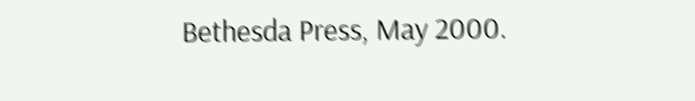Bethesda Press, May 2000.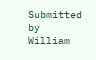Submitted by William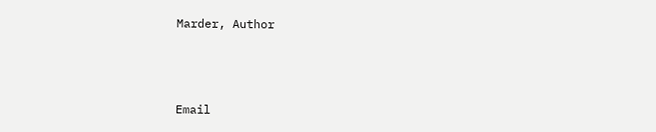Marder, Author



Email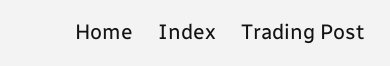Home     Index     Trading Post